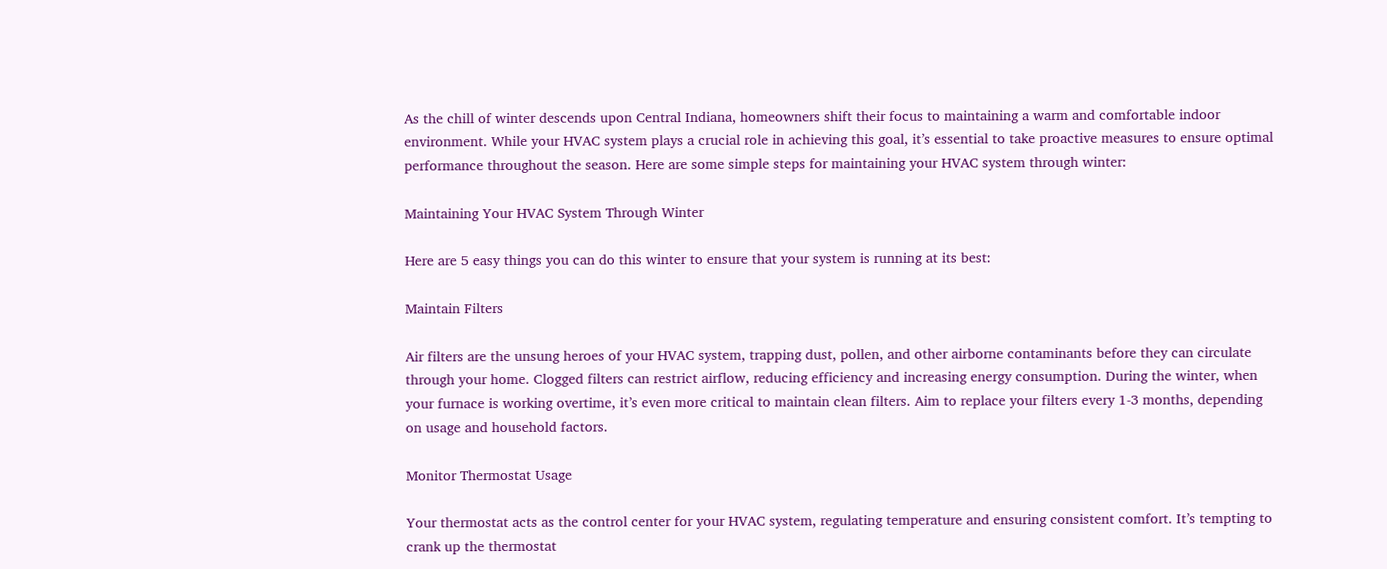As the chill of winter descends upon Central Indiana, homeowners shift their focus to maintaining a warm and comfortable indoor environment. While your HVAC system plays a crucial role in achieving this goal, it’s essential to take proactive measures to ensure optimal performance throughout the season. Here are some simple steps for maintaining your HVAC system through winter:

Maintaining Your HVAC System Through Winter

Here are 5 easy things you can do this winter to ensure that your system is running at its best:

Maintain Filters

Air filters are the unsung heroes of your HVAC system, trapping dust, pollen, and other airborne contaminants before they can circulate through your home. Clogged filters can restrict airflow, reducing efficiency and increasing energy consumption. During the winter, when your furnace is working overtime, it’s even more critical to maintain clean filters. Aim to replace your filters every 1-3 months, depending on usage and household factors.

Monitor Thermostat Usage

Your thermostat acts as the control center for your HVAC system, regulating temperature and ensuring consistent comfort. It’s tempting to crank up the thermostat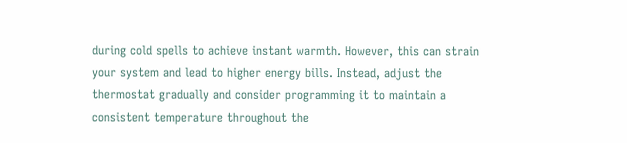during cold spells to achieve instant warmth. However, this can strain your system and lead to higher energy bills. Instead, adjust the thermostat gradually and consider programming it to maintain a consistent temperature throughout the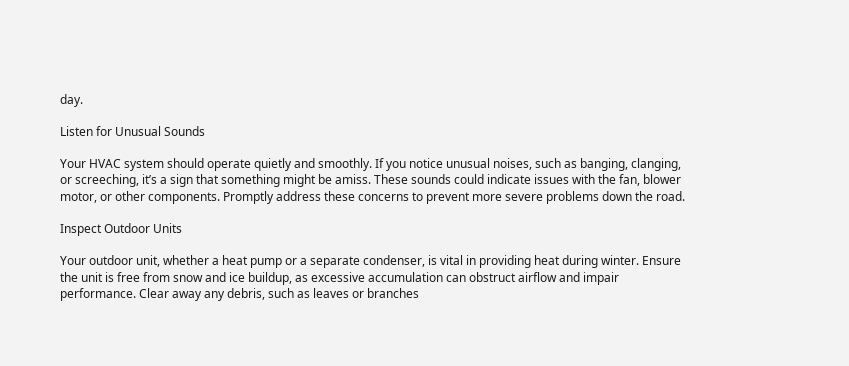day.

Listen for Unusual Sounds

Your HVAC system should operate quietly and smoothly. If you notice unusual noises, such as banging, clanging, or screeching, it’s a sign that something might be amiss. These sounds could indicate issues with the fan, blower motor, or other components. Promptly address these concerns to prevent more severe problems down the road.

Inspect Outdoor Units

Your outdoor unit, whether a heat pump or a separate condenser, is vital in providing heat during winter. Ensure the unit is free from snow and ice buildup, as excessive accumulation can obstruct airflow and impair performance. Clear away any debris, such as leaves or branches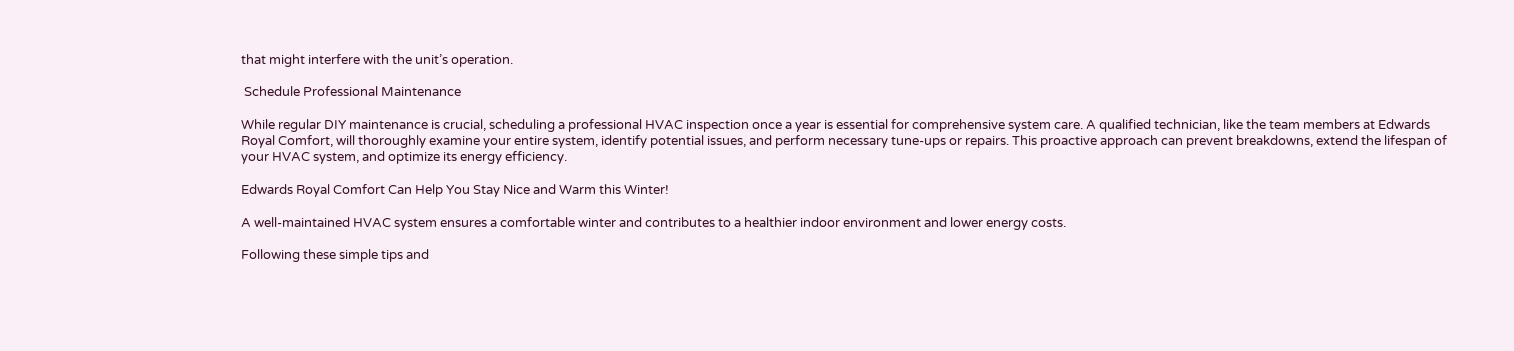that might interfere with the unit’s operation.

 Schedule Professional Maintenance

While regular DIY maintenance is crucial, scheduling a professional HVAC inspection once a year is essential for comprehensive system care. A qualified technician, like the team members at Edwards Royal Comfort, will thoroughly examine your entire system, identify potential issues, and perform necessary tune-ups or repairs. This proactive approach can prevent breakdowns, extend the lifespan of your HVAC system, and optimize its energy efficiency.

Edwards Royal Comfort Can Help You Stay Nice and Warm this Winter!

A well-maintained HVAC system ensures a comfortable winter and contributes to a healthier indoor environment and lower energy costs.

Following these simple tips and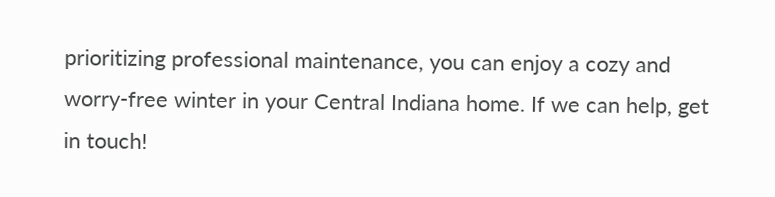prioritizing professional maintenance, you can enjoy a cozy and worry-free winter in your Central Indiana home. If we can help, get in touch!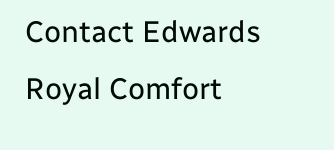Contact Edwards Royal Comfort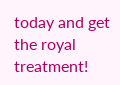today and get the royal treatment!